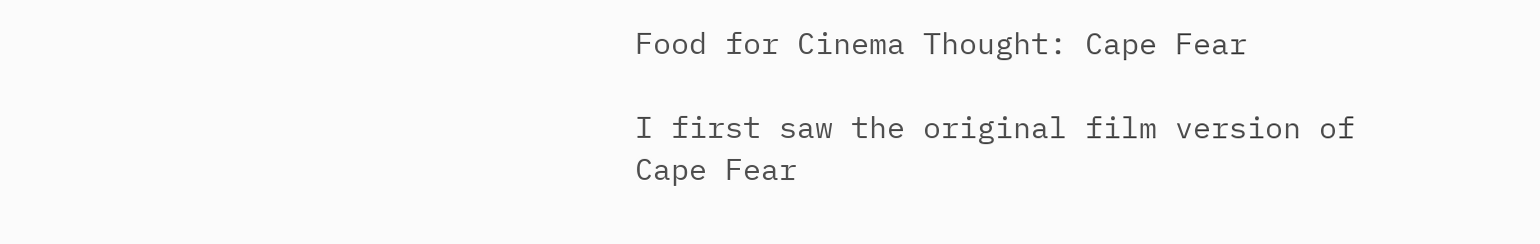Food for Cinema Thought: Cape Fear

I first saw the original film version of Cape Fear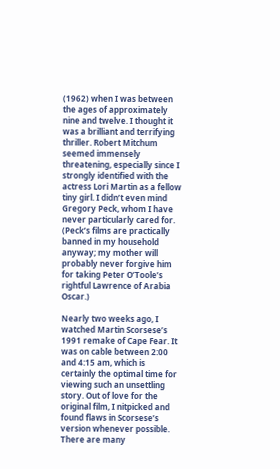(1962) when I was between the ages of approximately nine and twelve. I thought it was a brilliant and terrifying thriller. Robert Mitchum seemed immensely threatening, especially since I strongly identified with the actress Lori Martin as a fellow tiny girl. I didn’t even mind Gregory Peck, whom I have never particularly cared for. (Peck’s films are practically banned in my household anyway; my mother will probably never forgive him for taking Peter O’Toole’s rightful Lawrence of Arabia Oscar.)

Nearly two weeks ago, I watched Martin Scorsese’s 1991 remake of Cape Fear. It was on cable between 2:00 and 4:15 am, which is certainly the optimal time for viewing such an unsettling story. Out of love for the original film, I nitpicked and found flaws in Scorsese’s version whenever possible. There are many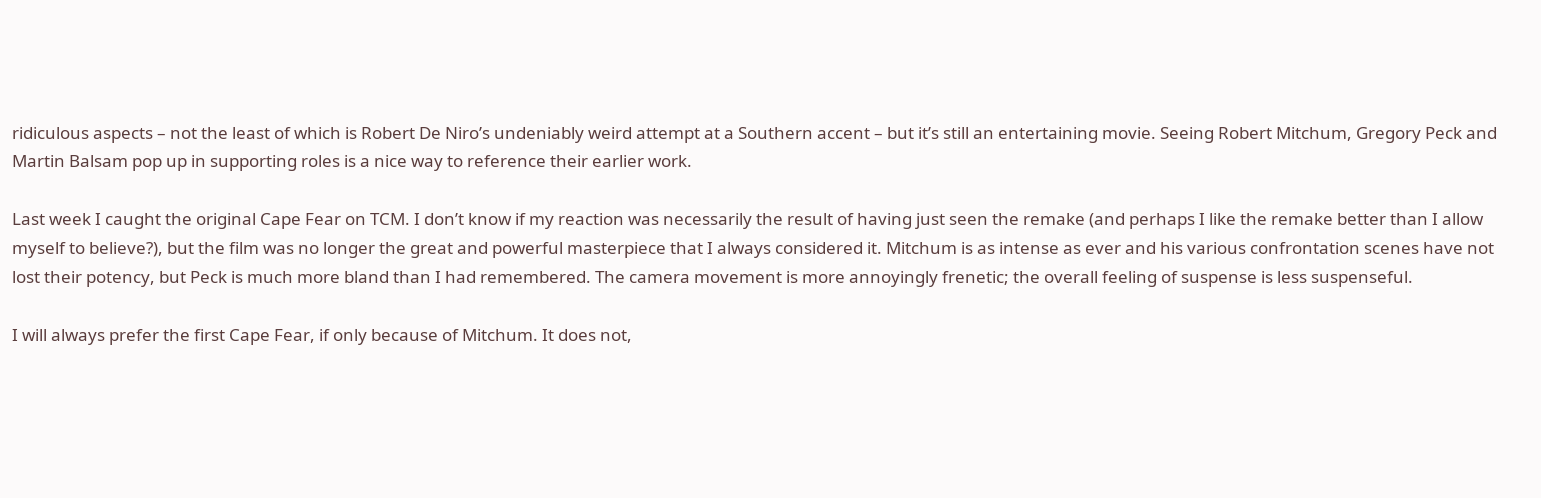ridiculous aspects – not the least of which is Robert De Niro’s undeniably weird attempt at a Southern accent – but it’s still an entertaining movie. Seeing Robert Mitchum, Gregory Peck and Martin Balsam pop up in supporting roles is a nice way to reference their earlier work.

Last week I caught the original Cape Fear on TCM. I don’t know if my reaction was necessarily the result of having just seen the remake (and perhaps I like the remake better than I allow myself to believe?), but the film was no longer the great and powerful masterpiece that I always considered it. Mitchum is as intense as ever and his various confrontation scenes have not lost their potency, but Peck is much more bland than I had remembered. The camera movement is more annoyingly frenetic; the overall feeling of suspense is less suspenseful.

I will always prefer the first Cape Fear, if only because of Mitchum. It does not,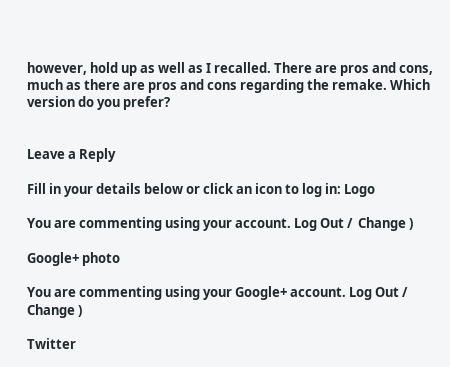however, hold up as well as I recalled. There are pros and cons, much as there are pros and cons regarding the remake. Which version do you prefer?


Leave a Reply

Fill in your details below or click an icon to log in: Logo

You are commenting using your account. Log Out /  Change )

Google+ photo

You are commenting using your Google+ account. Log Out /  Change )

Twitter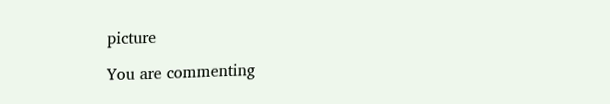picture

You are commenting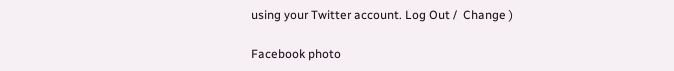using your Twitter account. Log Out /  Change )

Facebook photo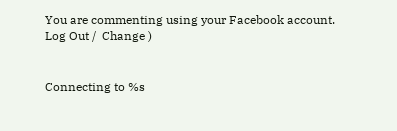You are commenting using your Facebook account. Log Out /  Change )


Connecting to %s